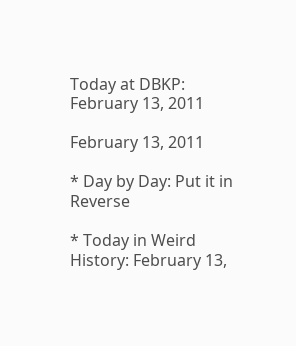Today at DBKP: February 13, 2011

February 13, 2011

* Day by Day: Put it in Reverse

* Today in Weird History: February 13,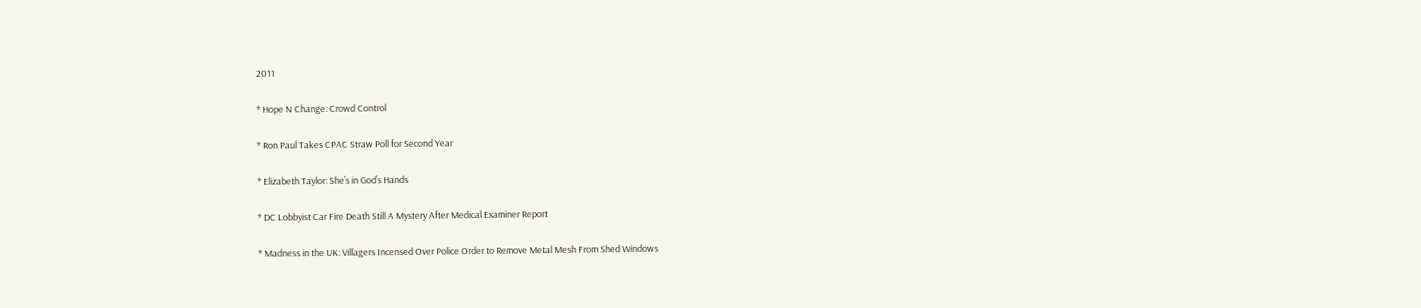2011

* Hope N Change: Crowd Control

* Ron Paul Takes CPAC Straw Poll for Second Year

* Elizabeth Taylor: She’s in God’s Hands

* DC Lobbyist Car Fire Death Still A Mystery After Medical Examiner Report

* Madness in the UK: Villagers Incensed Over Police Order to Remove Metal Mesh From Shed Windows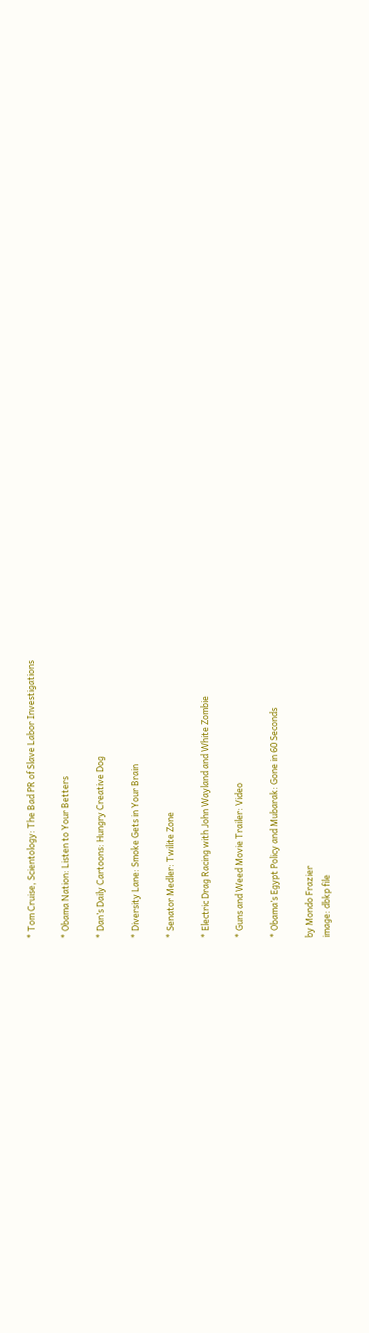* Tom Cruise, Scientology: The Bad PR of Slave Labor Investigations

* Obama Nation: Listen to Your Betters

* Dan’s Daily Cartoons: Hungry Creative Dog

* Diversity Lane: Smoke Gets in Your Brain

* Senator Medler: Twilite Zone

* Electric Drag Racing with John Wayland and White Zombie

* Guns and Weed Movie Trailer: Video

* Obama’s Egypt Policy and Mubarak: Gone in 60 Seconds

by Mondo Frazier
image: dbkp file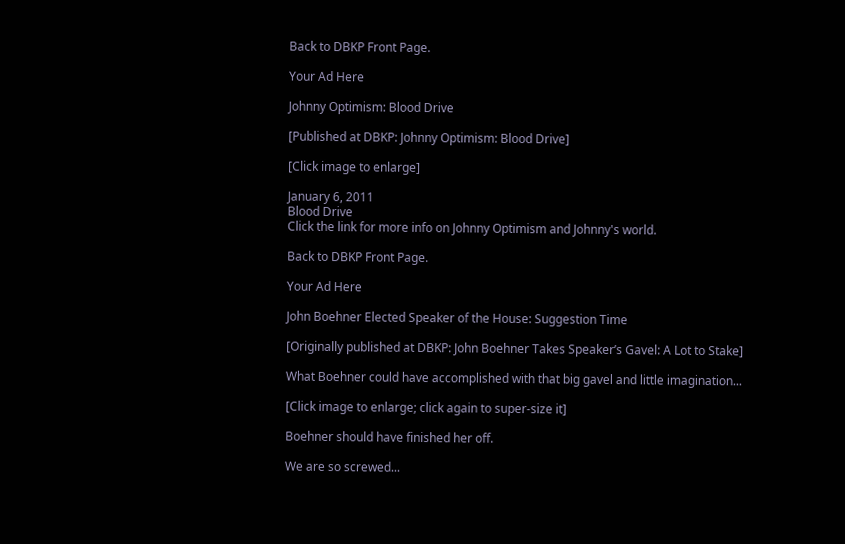Back to DBKP Front Page.

Your Ad Here

Johnny Optimism: Blood Drive

[Published at DBKP: Johnny Optimism: Blood Drive]

[Click image to enlarge]

January 6, 2011
Blood Drive
Click the link for more info on Johnny Optimism and Johnny's world.

Back to DBKP Front Page.

Your Ad Here

John Boehner Elected Speaker of the House: Suggestion Time

[Originally published at DBKP: John Boehner Takes Speaker’s Gavel: A Lot to Stake]

What Boehner could have accomplished with that big gavel and little imagination...

[Click image to enlarge; click again to super-size it]

Boehner should have finished her off.

We are so screwed...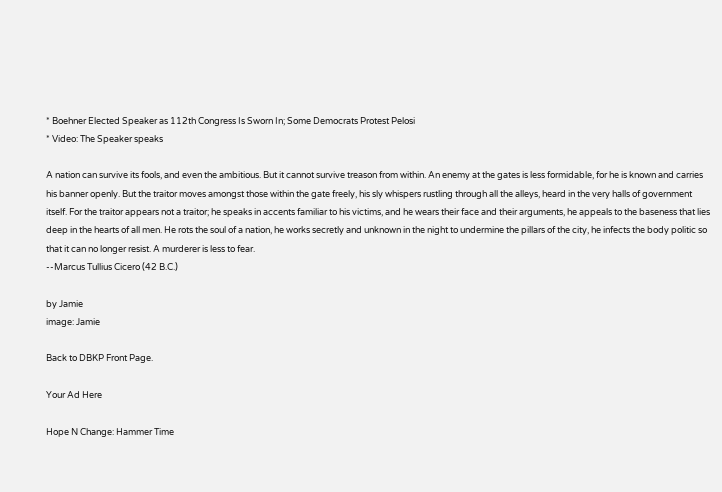* Boehner Elected Speaker as 112th Congress Is Sworn In; Some Democrats Protest Pelosi
* Video: The Speaker speaks

A nation can survive its fools, and even the ambitious. But it cannot survive treason from within. An enemy at the gates is less formidable, for he is known and carries his banner openly. But the traitor moves amongst those within the gate freely, his sly whispers rustling through all the alleys, heard in the very halls of government itself. For the traitor appears not a traitor; he speaks in accents familiar to his victims, and he wears their face and their arguments, he appeals to the baseness that lies deep in the hearts of all men. He rots the soul of a nation, he works secretly and unknown in the night to undermine the pillars of the city, he infects the body politic so that it can no longer resist. A murderer is less to fear.
--Marcus Tullius Cicero (42 B.C.)

by Jamie
image: Jamie

Back to DBKP Front Page.

Your Ad Here

Hope N Change: Hammer Time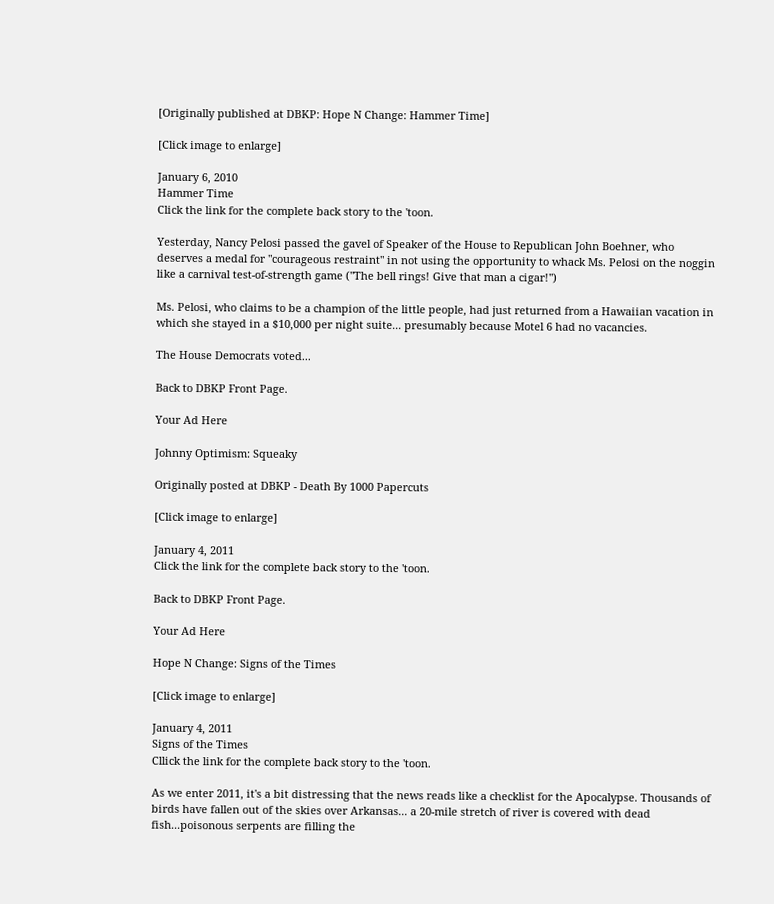[Originally published at DBKP: Hope N Change: Hammer Time]

[Click image to enlarge]

January 6, 2010
Hammer Time
Click the link for the complete back story to the 'toon.

Yesterday, Nancy Pelosi passed the gavel of Speaker of the House to Republican John Boehner, who deserves a medal for "courageous restraint" in not using the opportunity to whack Ms. Pelosi on the noggin like a carnival test-of-strength game ("The bell rings! Give that man a cigar!")

Ms. Pelosi, who claims to be a champion of the little people, had just returned from a Hawaiian vacation in which she stayed in a $10,000 per night suite... presumably because Motel 6 had no vacancies.

The House Democrats voted...

Back to DBKP Front Page.

Your Ad Here

Johnny Optimism: Squeaky

Originally posted at DBKP - Death By 1000 Papercuts

[Click image to enlarge]

January 4, 2011
Click the link for the complete back story to the 'toon.

Back to DBKP Front Page.

Your Ad Here

Hope N Change: Signs of the Times

[Click image to enlarge]

January 4, 2011
Signs of the Times
Cllick the link for the complete back story to the 'toon.

As we enter 2011, it's a bit distressing that the news reads like a checklist for the Apocalypse. Thousands of birds have fallen out of the skies over Arkansas... a 20-mile stretch of river is covered with dead fish...poisonous serpents are filling the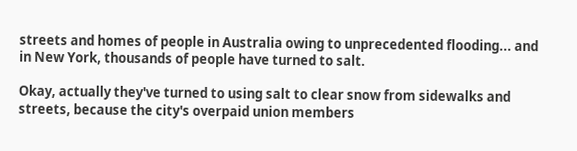streets and homes of people in Australia owing to unprecedented flooding... and in New York, thousands of people have turned to salt.

Okay, actually they've turned to using salt to clear snow from sidewalks and streets, because the city's overpaid union members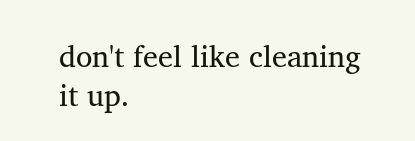don't feel like cleaning it up.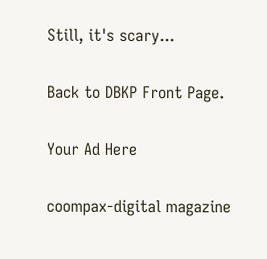Still, it's scary...

Back to DBKP Front Page.

Your Ad Here

coompax-digital magazine